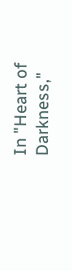In "Heart of Darkness,"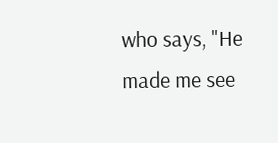who says, "He made me see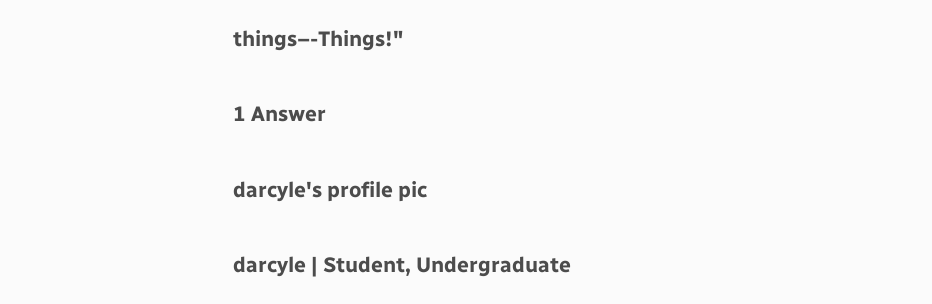things–-Things!"

1 Answer

darcyle's profile pic

darcyle | Student, Undergraduate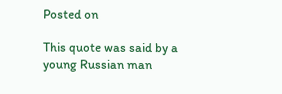Posted on

This quote was said by a young Russian man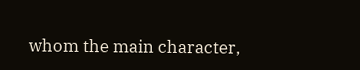whom the main character,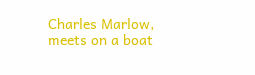Charles Marlow, meets on a boat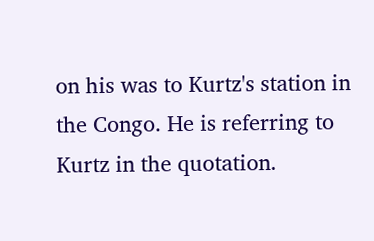on his was to Kurtz's station in the Congo. He is referring to Kurtz in the quotation.